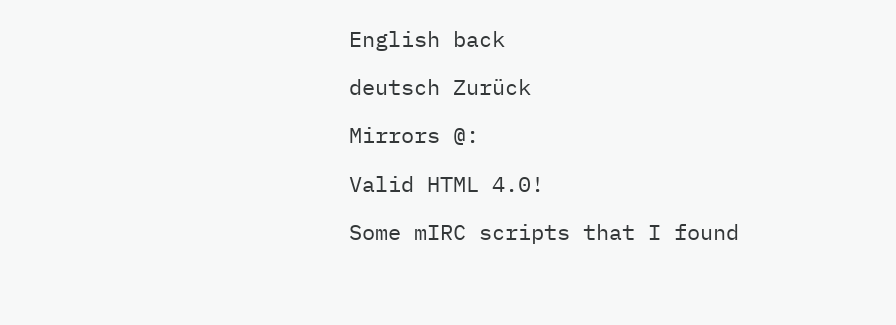English back

deutsch Zurück

Mirrors @:

Valid HTML 4.0!

Some mIRC scripts that I found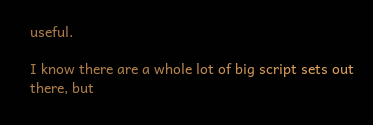useful.

I know there are a whole lot of big script sets out there, but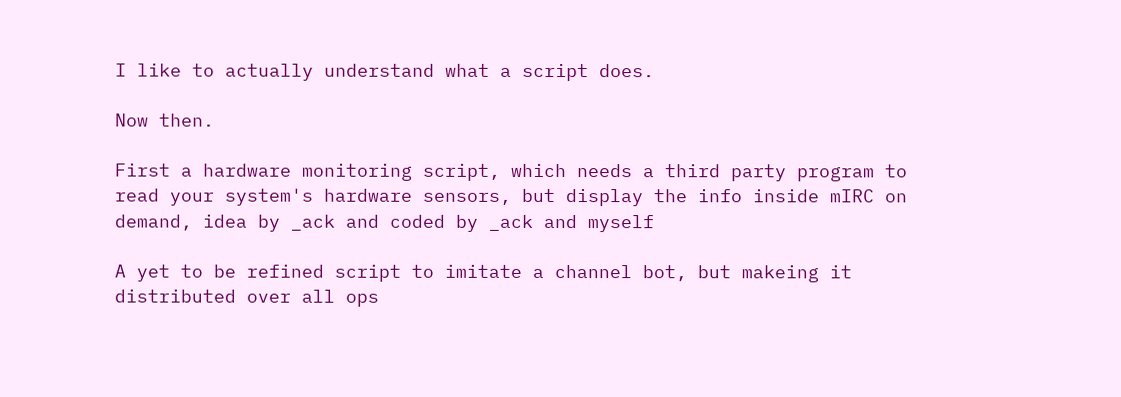I like to actually understand what a script does.

Now then.

First a hardware monitoring script, which needs a third party program to read your system's hardware sensors, but display the info inside mIRC on demand, idea by _ack and coded by _ack and myself

A yet to be refined script to imitate a channel bot, but makeing it distributed over all ops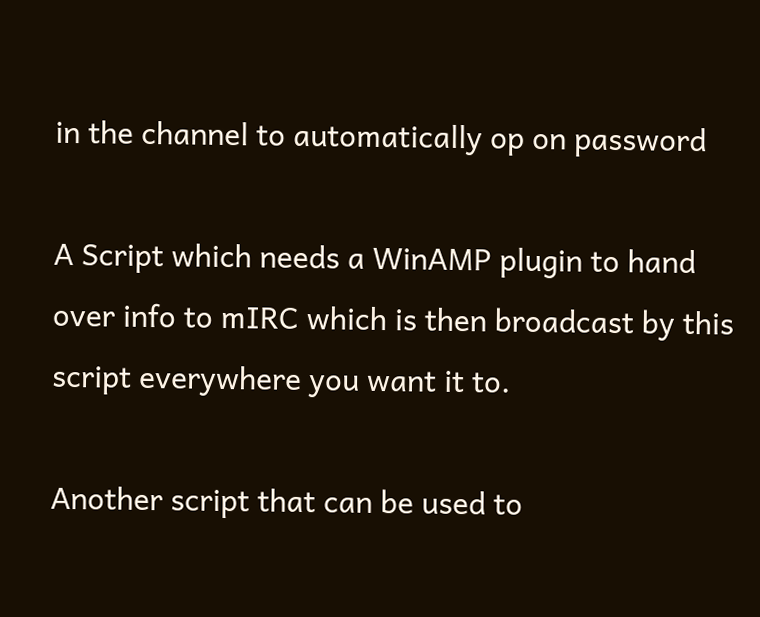in the channel to automatically op on password

A Script which needs a WinAMP plugin to hand over info to mIRC which is then broadcast by this script everywhere you want it to.

Another script that can be used to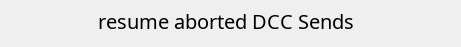resume aborted DCC Sends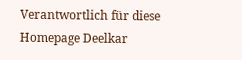Verantwortlich für diese Homepage Deelkar